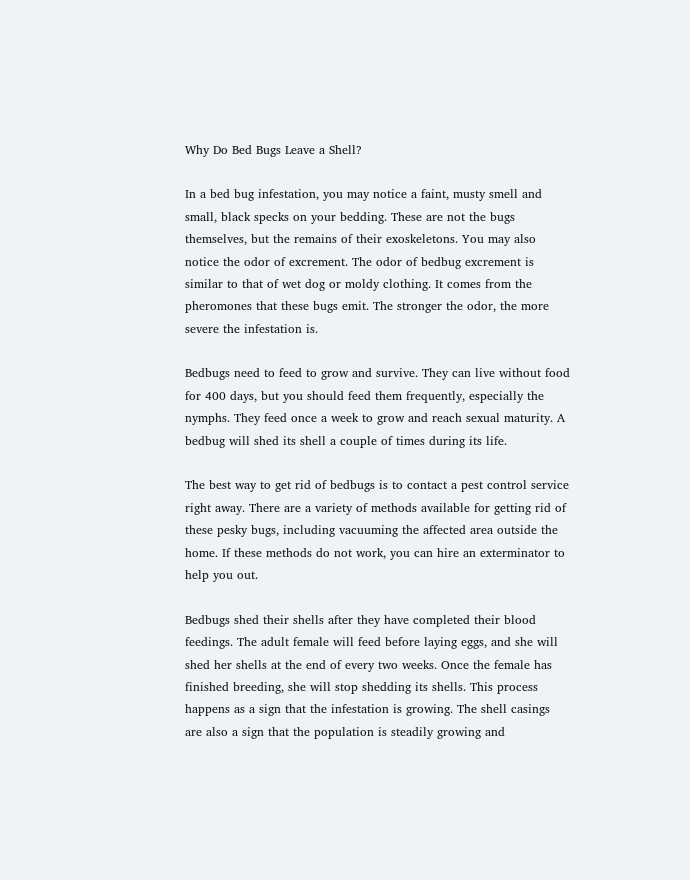Why Do Bed Bugs Leave a Shell?

In a bed bug infestation, you may notice a faint, musty smell and small, black specks on your bedding. These are not the bugs themselves, but the remains of their exoskeletons. You may also notice the odor of excrement. The odor of bedbug excrement is similar to that of wet dog or moldy clothing. It comes from the pheromones that these bugs emit. The stronger the odor, the more severe the infestation is.

Bedbugs need to feed to grow and survive. They can live without food for 400 days, but you should feed them frequently, especially the nymphs. They feed once a week to grow and reach sexual maturity. A bedbug will shed its shell a couple of times during its life.

The best way to get rid of bedbugs is to contact a pest control service right away. There are a variety of methods available for getting rid of these pesky bugs, including vacuuming the affected area outside the home. If these methods do not work, you can hire an exterminator to help you out.

Bedbugs shed their shells after they have completed their blood feedings. The adult female will feed before laying eggs, and she will shed her shells at the end of every two weeks. Once the female has finished breeding, she will stop shedding its shells. This process happens as a sign that the infestation is growing. The shell casings are also a sign that the population is steadily growing and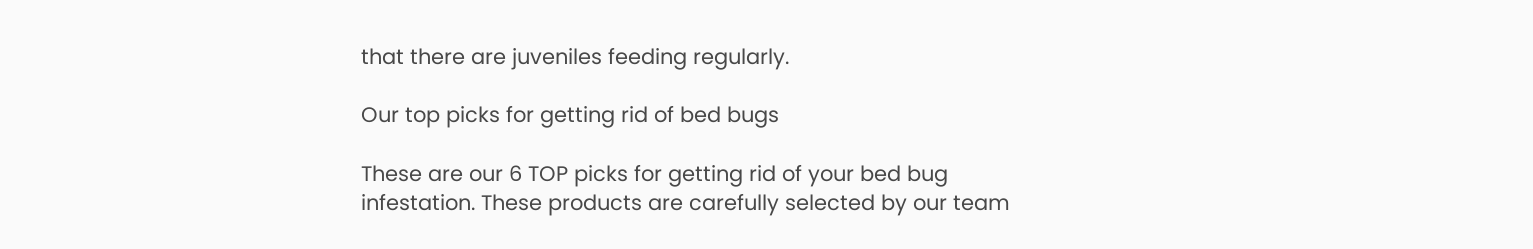that there are juveniles feeding regularly.

Our top picks for getting rid of bed bugs

These are our 6 TOP picks for getting rid of your bed bug infestation. These products are carefully selected by our team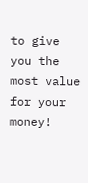to give you the most value for your money!